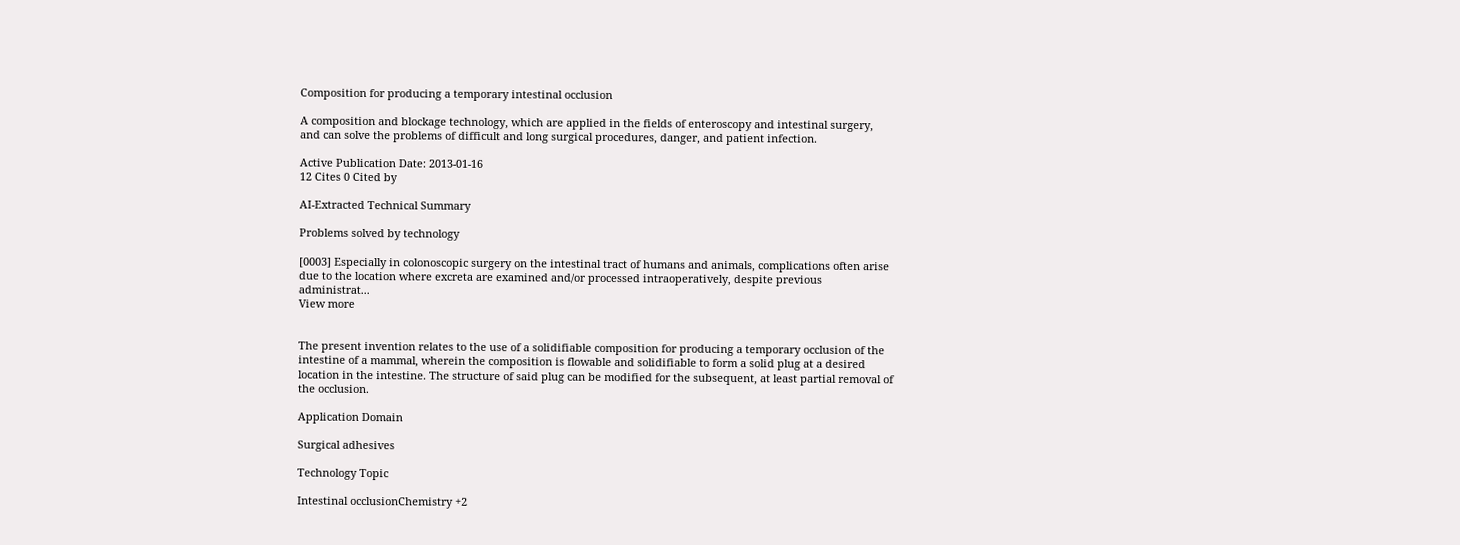Composition for producing a temporary intestinal occlusion

A composition and blockage technology, which are applied in the fields of enteroscopy and intestinal surgery, and can solve the problems of difficult and long surgical procedures, danger, and patient infection.

Active Publication Date: 2013-01-16
12 Cites 0 Cited by

AI-Extracted Technical Summary

Problems solved by technology

[0003] Especially in colonoscopic surgery on the intestinal tract of humans and animals, complications often arise due to the location where excreta are examined and/or processed intraoperatively, despite previous administrat...
View more


The present invention relates to the use of a solidifiable composition for producing a temporary occlusion of the intestine of a mammal, wherein the composition is flowable and solidifiable to form a solid plug at a desired location in the intestine. The structure of said plug can be modified for the subsequent, at least partial removal of the occlusion.

Application Domain

Surgical adhesives

Technology Topic

Intestinal occlusionChemistry +2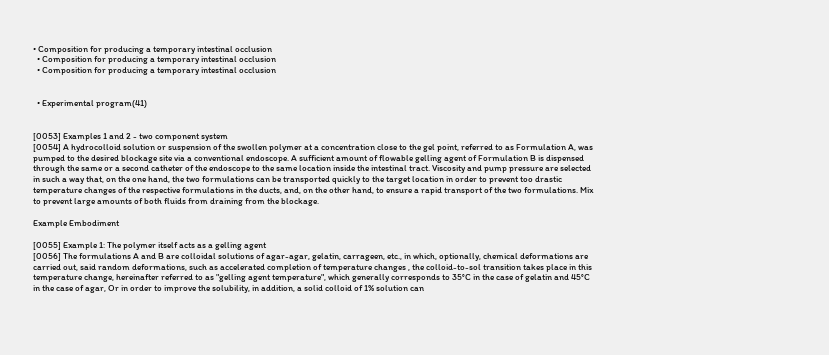• Composition for producing a temporary intestinal occlusion
  • Composition for producing a temporary intestinal occlusion
  • Composition for producing a temporary intestinal occlusion


  • Experimental program(41)


[0053] Examples 1 and 2 - two component system
[0054] A hydrocolloid solution or suspension of the swollen polymer at a concentration close to the gel point, referred to as Formulation A, was pumped to the desired blockage site via a conventional endoscope. A sufficient amount of flowable gelling agent of Formulation B is dispensed through the same or a second catheter of the endoscope to the same location inside the intestinal tract. Viscosity and pump pressure are selected in such a way that, on the one hand, the two formulations can be transported quickly to the target location in order to prevent too drastic temperature changes of the respective formulations in the ducts, and, on the other hand, to ensure a rapid transport of the two formulations. Mix to prevent large amounts of both fluids from draining from the blockage.

Example Embodiment

[0055] Example 1: The polymer itself acts as a gelling agent
[0056] The formulations A and B are colloidal solutions of agar-agar, gelatin, carrageen, etc., in which, optionally, chemical deformations are carried out, said random deformations, such as accelerated completion of temperature changes , the colloid-to-sol transition takes place in this temperature change, hereinafter referred to as "gelling agent temperature", which generally corresponds to 35°C in the case of gelatin and 45°C in the case of agar, Or in order to improve the solubility, in addition, a solid colloid of 1% solution can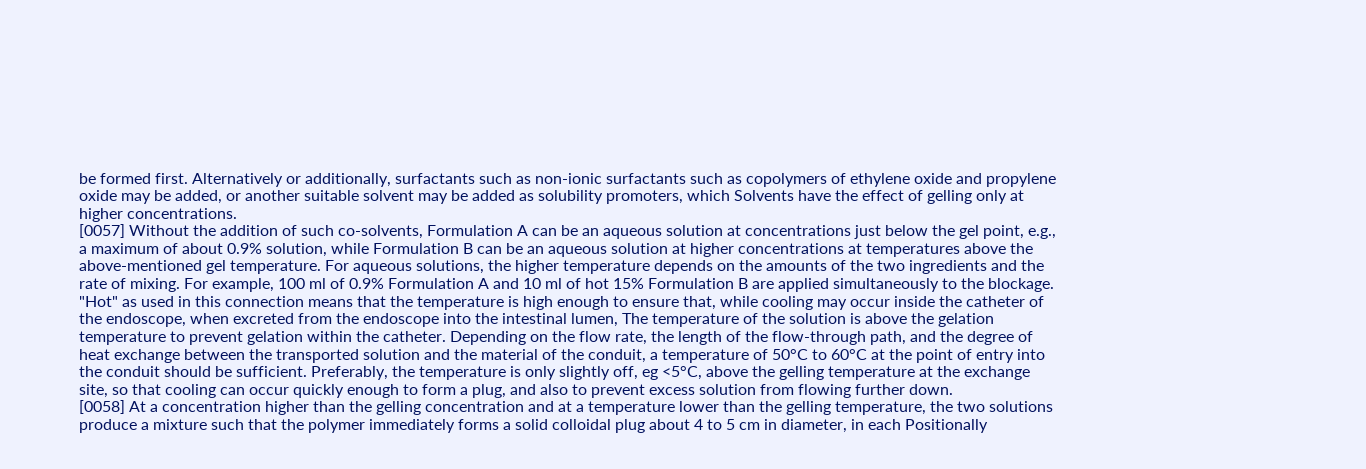be formed first. Alternatively or additionally, surfactants such as non-ionic surfactants such as copolymers of ethylene oxide and propylene oxide may be added, or another suitable solvent may be added as solubility promoters, which Solvents have the effect of gelling only at higher concentrations.
[0057] Without the addition of such co-solvents, Formulation A can be an aqueous solution at concentrations just below the gel point, e.g., a maximum of about 0.9% solution, while Formulation B can be an aqueous solution at higher concentrations at temperatures above the above-mentioned gel temperature. For aqueous solutions, the higher temperature depends on the amounts of the two ingredients and the rate of mixing. For example, 100 ml of 0.9% Formulation A and 10 ml of hot 15% Formulation B are applied simultaneously to the blockage. "Hot" as used in this connection means that the temperature is high enough to ensure that, while cooling may occur inside the catheter of the endoscope, when excreted from the endoscope into the intestinal lumen, The temperature of the solution is above the gelation temperature to prevent gelation within the catheter. Depending on the flow rate, the length of the flow-through path, and the degree of heat exchange between the transported solution and the material of the conduit, a temperature of 50°C to 60°C at the point of entry into the conduit should be sufficient. Preferably, the temperature is only slightly off, eg <5°C, above the gelling temperature at the exchange site, so that cooling can occur quickly enough to form a plug, and also to prevent excess solution from flowing further down.
[0058] At a concentration higher than the gelling concentration and at a temperature lower than the gelling temperature, the two solutions produce a mixture such that the polymer immediately forms a solid colloidal plug about 4 to 5 cm in diameter, in each Positionally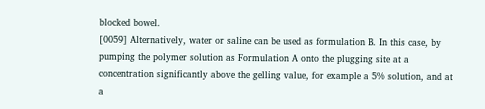blocked bowel.
[0059] Alternatively, water or saline can be used as formulation B. In this case, by pumping the polymer solution as Formulation A onto the plugging site at a concentration significantly above the gelling value, for example a 5% solution, and at a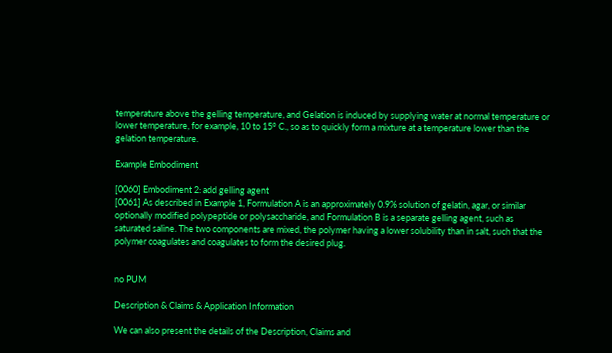temperature above the gelling temperature, and Gelation is induced by supplying water at normal temperature or lower temperature, for example, 10 to 15° C., so as to quickly form a mixture at a temperature lower than the gelation temperature.

Example Embodiment

[0060] Embodiment 2: add gelling agent
[0061] As described in Example 1, Formulation A is an approximately 0.9% solution of gelatin, agar, or similar optionally modified polypeptide or polysaccharide, and Formulation B is a separate gelling agent, such as saturated saline. The two components are mixed, the polymer having a lower solubility than in salt, such that the polymer coagulates and coagulates to form the desired plug.


no PUM

Description & Claims & Application Information

We can also present the details of the Description, Claims and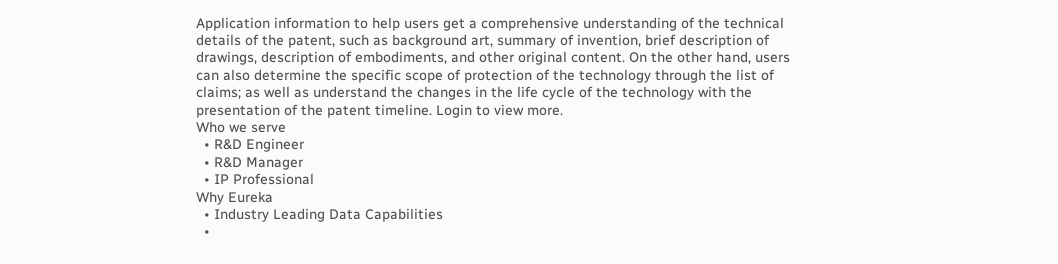Application information to help users get a comprehensive understanding of the technical details of the patent, such as background art, summary of invention, brief description of drawings, description of embodiments, and other original content. On the other hand, users can also determine the specific scope of protection of the technology through the list of claims; as well as understand the changes in the life cycle of the technology with the presentation of the patent timeline. Login to view more.
Who we serve
  • R&D Engineer
  • R&D Manager
  • IP Professional
Why Eureka
  • Industry Leading Data Capabilities
  •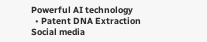Powerful AI technology
  • Patent DNA Extraction
Social media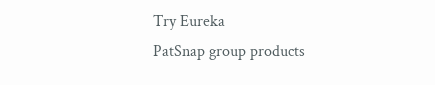Try Eureka
PatSnap group products